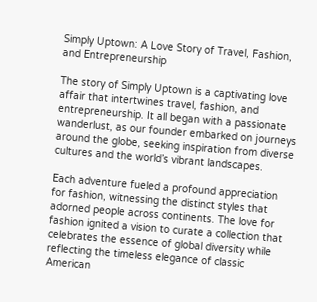Simply Uptown: A Love Story of Travel, Fashion, and Entrepreneurship

The story of Simply Uptown is a captivating love affair that intertwines travel, fashion, and entrepreneurship. It all began with a passionate wanderlust, as our founder embarked on journeys around the globe, seeking inspiration from diverse cultures and the world’s vibrant landscapes.

Each adventure fueled a profound appreciation for fashion, witnessing the distinct styles that adorned people across continents. The love for fashion ignited a vision to curate a collection that celebrates the essence of global diversity while reflecting the timeless elegance of classic American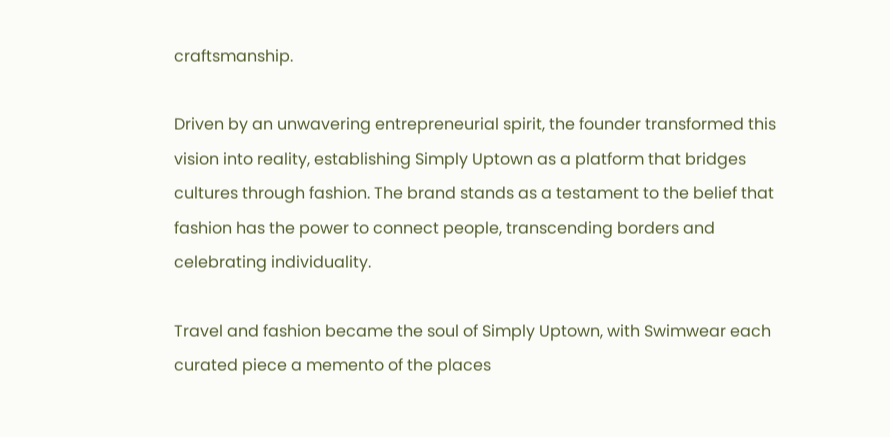craftsmanship.

Driven by an unwavering entrepreneurial spirit, the founder transformed this vision into reality, establishing Simply Uptown as a platform that bridges cultures through fashion. The brand stands as a testament to the belief that fashion has the power to connect people, transcending borders and celebrating individuality.

Travel and fashion became the soul of Simply Uptown, with Swimwear each curated piece a memento of the places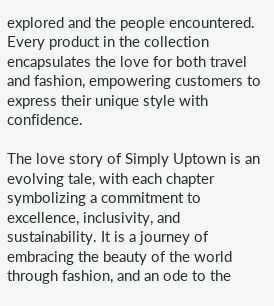explored and the people encountered. Every product in the collection encapsulates the love for both travel and fashion, empowering customers to express their unique style with confidence.

The love story of Simply Uptown is an evolving tale, with each chapter symbolizing a commitment to excellence, inclusivity, and sustainability. It is a journey of embracing the beauty of the world through fashion, and an ode to the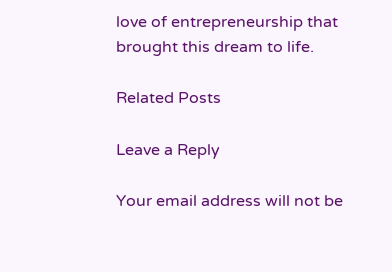love of entrepreneurship that brought this dream to life.

Related Posts

Leave a Reply

Your email address will not be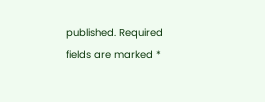published. Required fields are marked *